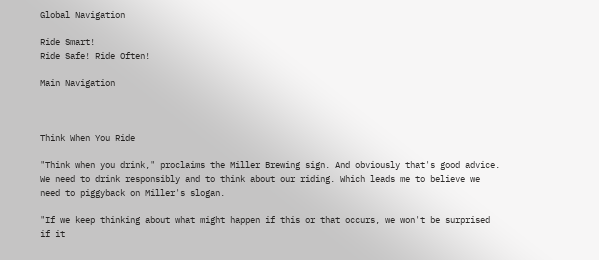Global Navigation

Ride Smart!
Ride Safe! Ride Often!

Main Navigation



Think When You Ride

"Think when you drink," proclaims the Miller Brewing sign. And obviously that's good advice. We need to drink responsibly and to think about our riding. Which leads me to believe we need to piggyback on Miller's slogan.

"If we keep thinking about what might happen if this or that occurs, we won't be surprised if it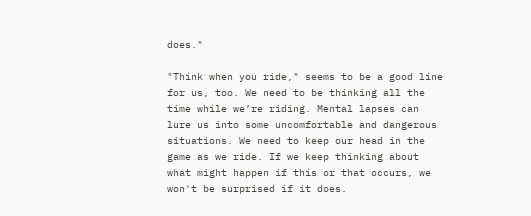does."

"Think when you ride," seems to be a good line for us, too. We need to be thinking all the time while we’re riding. Mental lapses can lure us into some uncomfortable and dangerous situations. We need to keep our head in the game as we ride. If we keep thinking about what might happen if this or that occurs, we won't be surprised if it does.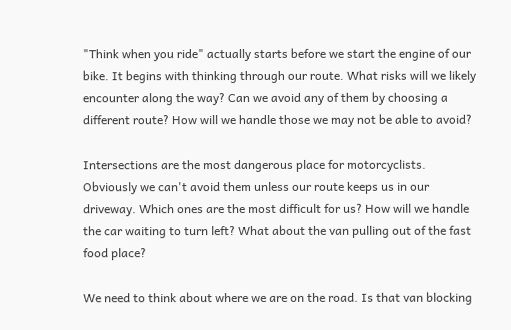"Think when you ride" actually starts before we start the engine of our bike. It begins with thinking through our route. What risks will we likely encounter along the way? Can we avoid any of them by choosing a different route? How will we handle those we may not be able to avoid?

Intersections are the most dangerous place for motorcyclists. Obviously we can't avoid them unless our route keeps us in our driveway. Which ones are the most difficult for us? How will we handle the car waiting to turn left? What about the van pulling out of the fast food place?

We need to think about where we are on the road. Is that van blocking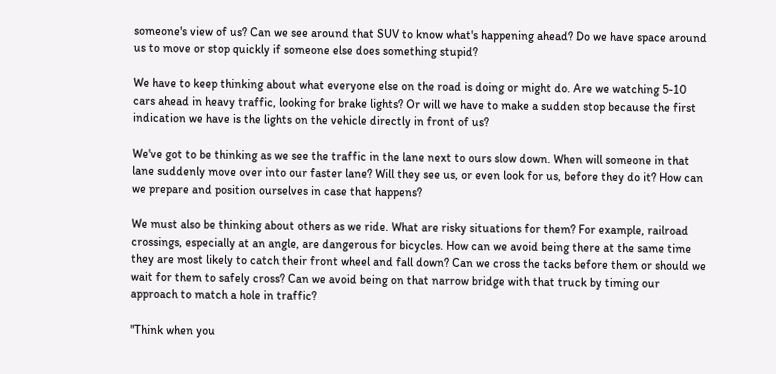someone's view of us? Can we see around that SUV to know what's happening ahead? Do we have space around us to move or stop quickly if someone else does something stupid?

We have to keep thinking about what everyone else on the road is doing or might do. Are we watching 5-10 cars ahead in heavy traffic, looking for brake lights? Or will we have to make a sudden stop because the first indication we have is the lights on the vehicle directly in front of us?

We've got to be thinking as we see the traffic in the lane next to ours slow down. When will someone in that lane suddenly move over into our faster lane? Will they see us, or even look for us, before they do it? How can we prepare and position ourselves in case that happens?

We must also be thinking about others as we ride. What are risky situations for them? For example, railroad crossings, especially at an angle, are dangerous for bicycles. How can we avoid being there at the same time they are most likely to catch their front wheel and fall down? Can we cross the tacks before them or should we wait for them to safely cross? Can we avoid being on that narrow bridge with that truck by timing our approach to match a hole in traffic?

"Think when you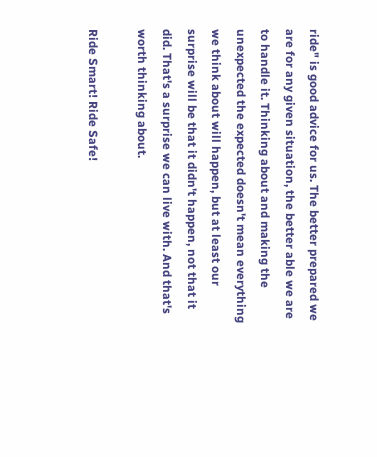ride" is good advice for us. The better prepared we are for any given situation, the better able we are to handle it. Thinking about and making the unexpected the expected doesn't mean everything we think about will happen, but at least our surprise will be that it didn't happen, not that it did. That's a surprise we can live with. And that's worth thinking about.

Ride Smart! Ride Safe!